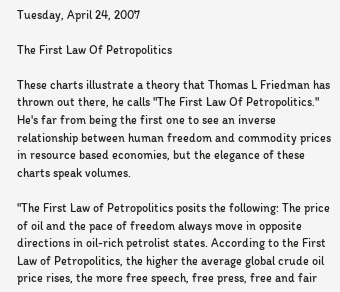Tuesday, April 24, 2007

The First Law Of Petropolitics

These charts illustrate a theory that Thomas L Friedman has thrown out there, he calls "The First Law Of Petropolitics." He's far from being the first one to see an inverse relationship between human freedom and commodity prices in resource based economies, but the elegance of these charts speak volumes.

"The First Law of Petropolitics posits the following: The price of oil and the pace of freedom always move in opposite directions in oil-rich petrolist states. According to the First Law of Petropolitics, the higher the average global crude oil price rises, the more free speech, free press, free and fair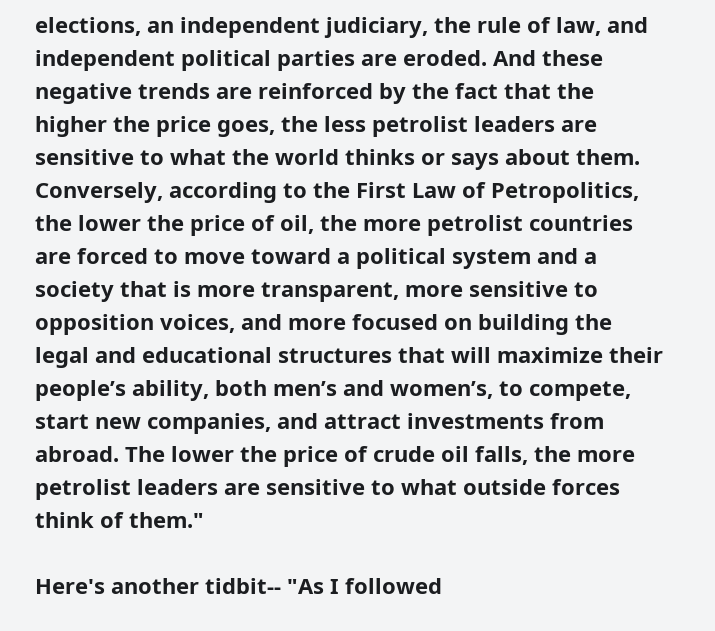elections, an independent judiciary, the rule of law, and independent political parties are eroded. And these negative trends are reinforced by the fact that the higher the price goes, the less petrolist leaders are sensitive to what the world thinks or says about them. Conversely, according to the First Law of Petropolitics, the lower the price of oil, the more petrolist countries are forced to move toward a political system and a society that is more transparent, more sensitive to opposition voices, and more focused on building the legal and educational structures that will maximize their people’s ability, both men’s and women’s, to compete, start new companies, and attract investments from abroad. The lower the price of crude oil falls, the more petrolist leaders are sensitive to what outside forces think of them."

Here's another tidbit-- "As I followed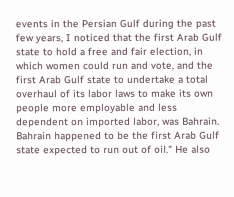events in the Persian Gulf during the past few years, I noticed that the first Arab Gulf state to hold a free and fair election, in which women could run and vote, and the first Arab Gulf state to undertake a total overhaul of its labor laws to make its own people more employable and less dependent on imported labor, was Bahrain. Bahrain happened to be the first Arab Gulf state expected to run out of oil." He also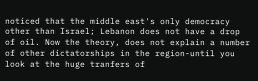noticed that the middle east's only democracy other than Israel; Lebanon does not have a drop of oil. Now the theory, does not explain a number of other dictatorships in the region-until you look at the huge tranfers of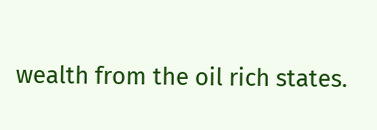wealth from the oil rich states.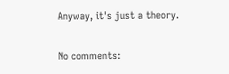Anyway, it's just a theory.

No comments: